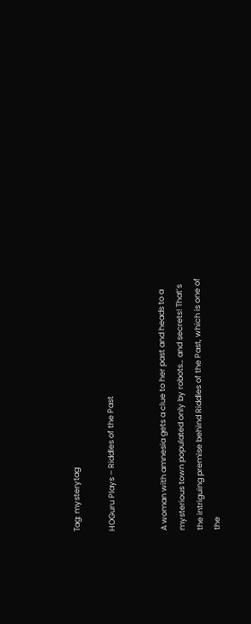Tag: mysterytag

HOGuru Plays – Riddles of the Past


A woman with amnesia gets a clue to her past and heads to a mysterious town populated only by robots… and secrets! That’s the intriguing premise behind Riddles of the Past, which is one of the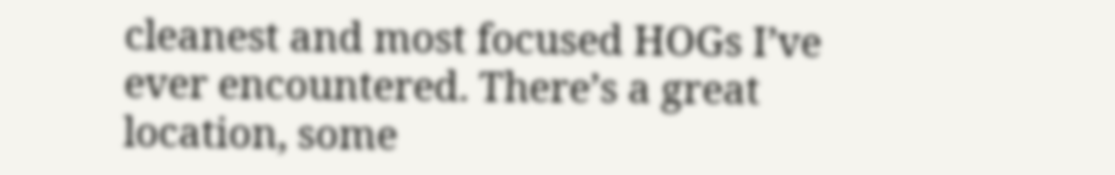cleanest and most focused HOGs I’ve ever encountered. There’s a great location, some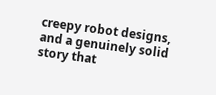creepy robot designs, and a genuinely solid story that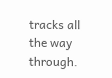tracks all the way through.